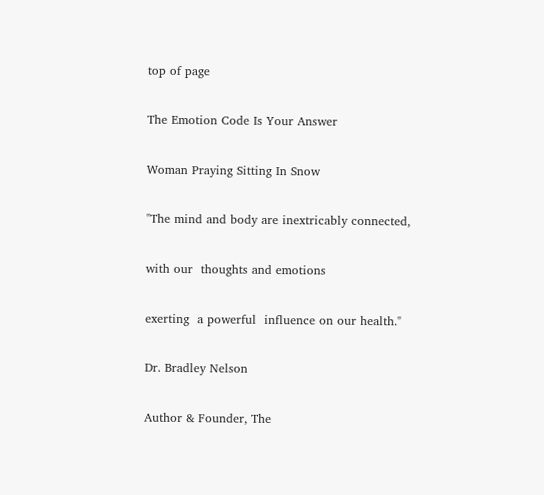top of page

The Emotion Code Is Your Answer

Woman Praying Sitting In Snow

"The mind and body are inextricably connected,

with our  thoughts and emotions

exerting  a powerful  influence on our health."

Dr. Bradley Nelson

Author & Founder, The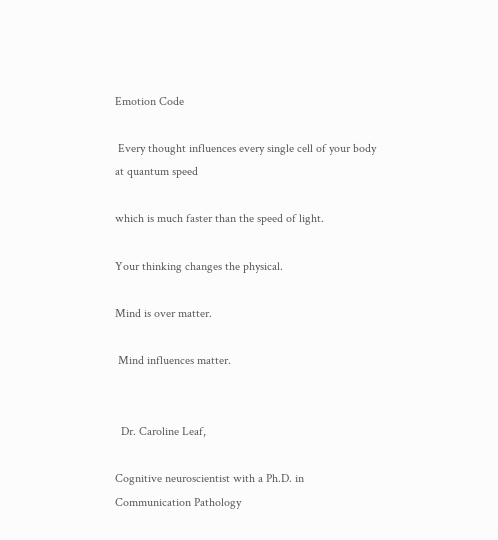Emotion Code

 Every thought influences every single cell of your body at quantum speed

which is much faster than the speed of light.

Your thinking changes the physical.

Mind is over matter.

 Mind influences matter.


  Dr. Caroline Leaf,

Cognitive neuroscientist with a Ph.D. in Communication Pathology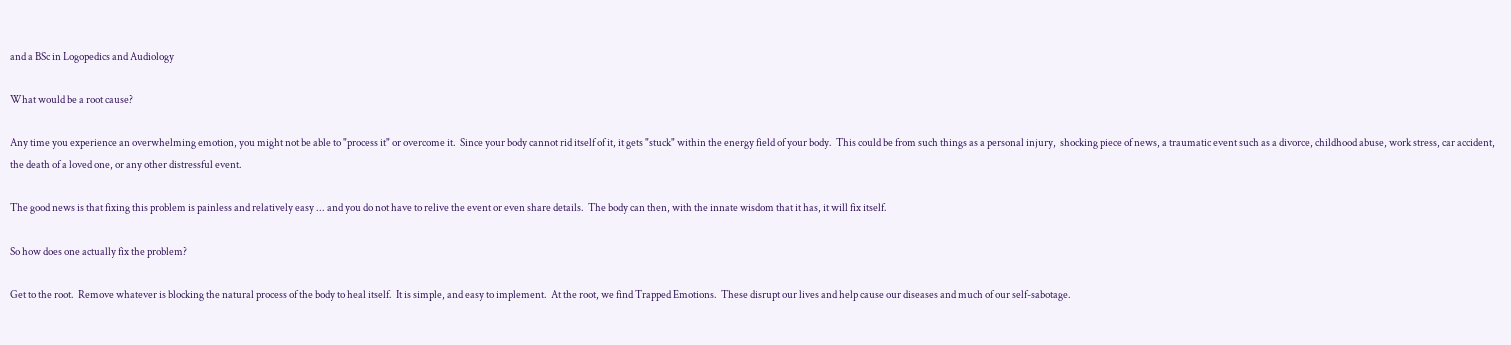and a BSc in Logopedics and Audiology

What would be a root cause?

Any time you experience an overwhelming emotion, you might not be able to "process it" or overcome it.  Since your body cannot rid itself of it, it gets "stuck" within the energy field of your body.  This could be from such things as a personal injury,  shocking piece of news, a traumatic event such as a divorce, childhood abuse, work stress, car accident, the death of a loved one, or any other distressful event.

The good news is that fixing this problem is painless and relatively easy ... and you do not have to relive the event or even share details.  The body can then, with the innate wisdom that it has, it will fix itself.

So how does one actually fix the problem?

Get to the root.  Remove whatever is blocking the natural process of the body to heal itself.  It is simple, and easy to implement.  At the root, we find Trapped Emotions.  These disrupt our lives and help cause our diseases and much of our self-sabotage.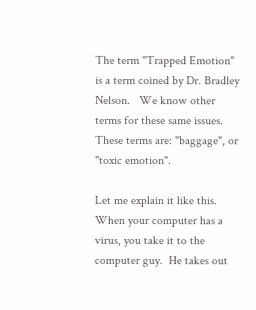The term "Trapped Emotion" is a term coined by Dr. Bradley Nelson.   We know other terms for these same issues. These terms are: "baggage", or "toxic emotion".

Let me explain it like this.  When your computer has a virus, you take it to the computer guy.  He takes out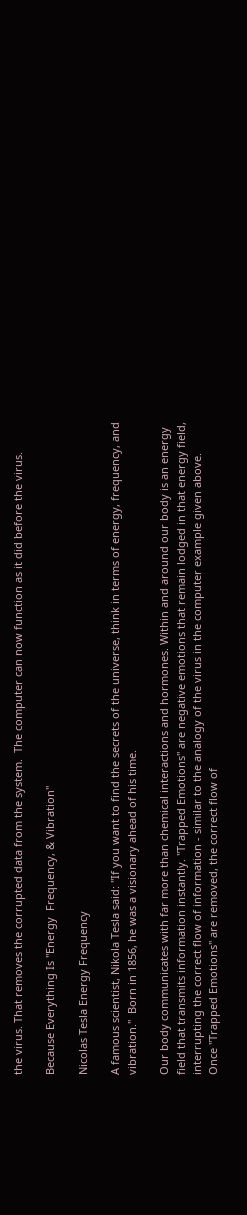the virus. That removes the corrupted data from the system.  The computer can now function as it did before the virus.

Because Everything Is "Energy  Frequency, & Vibration"

Nicolas Tesla Energy Frequency

A famous scientist, Nikola Tesla said: "If you want to find the secrets of the universe, think in terms of energy, frequency, and vibration."  Born in 1856, he was a visionary ahead of his time.

Our body communicates with far more than chemical interactions and hormones. Within and around our body is an energy field that transmits information instantly. "Trapped Emotions" are negative emotions that remain lodged in that energy field, interrupting the correct flow of information - similar to the analogy of the virus in the computer example given above.  Once "Trapped Emotions" are removed, the correct flow of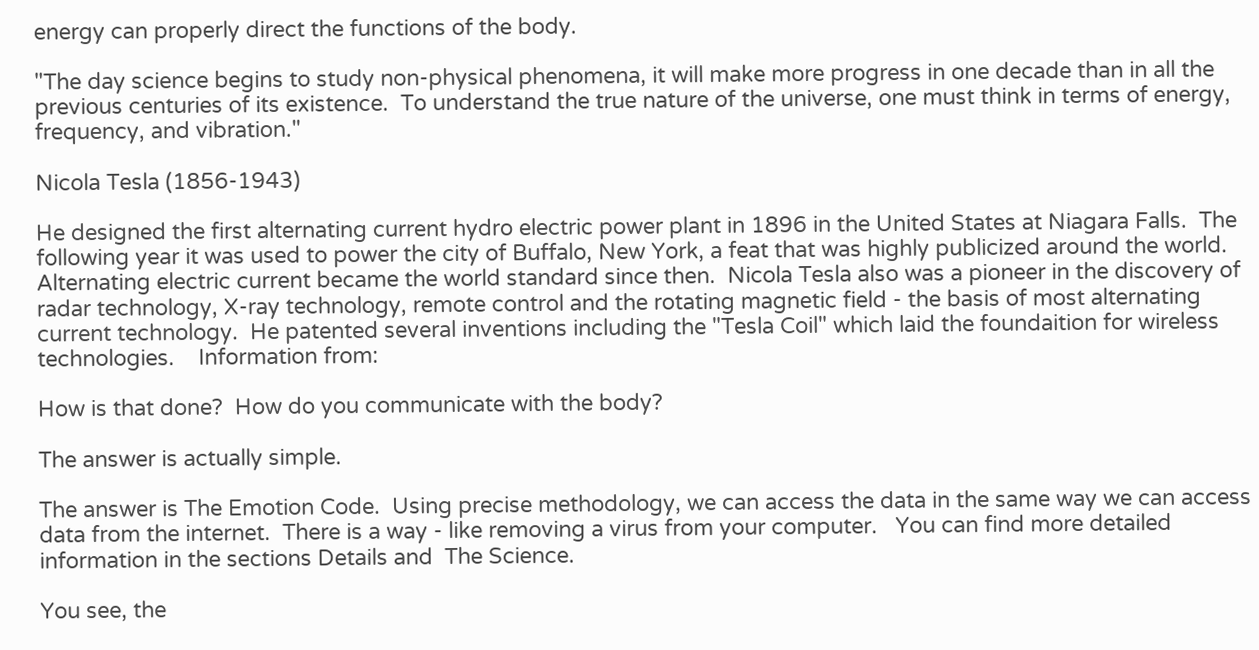energy can properly direct the functions of the body.

"The day science begins to study non-physical phenomena, it will make more progress in one decade than in all the previous centuries of its existence.  To understand the true nature of the universe, one must think in terms of energy, frequency, and vibration."

Nicola Tesla (1856-1943)

He designed the first alternating current hydro electric power plant in 1896 in the United States at Niagara Falls.  The following year it was used to power the city of Buffalo, New York, a feat that was highly publicized around the world.  Alternating electric current became the world standard since then.  Nicola Tesla also was a pioneer in the discovery of radar technology, X-ray technology, remote control and the rotating magnetic field - the basis of most alternating current technology.  He patented several inventions including the "Tesla Coil" which laid the foundaition for wireless technologies.    Information from:

How is that done?  How do you communicate with the body?

The answer is actually simple.

The answer is The Emotion Code.  Using precise methodology, we can access the data in the same way we can access data from the internet.  There is a way - like removing a virus from your computer.   You can find more detailed information in the sections Details and  The Science.

You see, the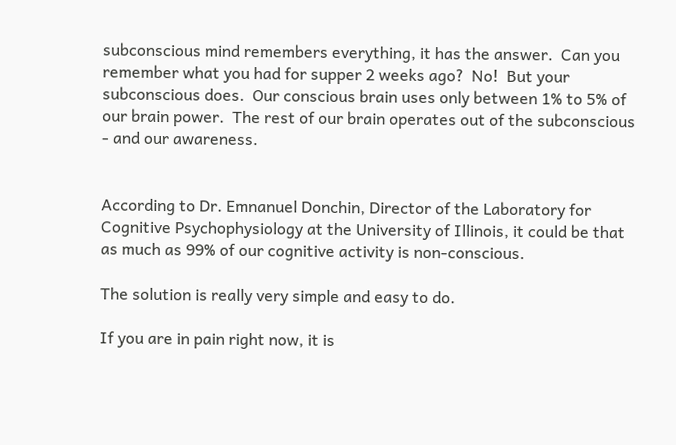subconscious mind remembers everything, it has the answer.  Can you remember what you had for supper 2 weeks ago?  No!  But your subconscious does.  Our conscious brain uses only between 1% to 5% of our brain power.  The rest of our brain operates out of the subconscious - and our awareness.


According to Dr. Emnanuel Donchin, Director of the Laboratory for Cognitive Psychophysiology at the University of Illinois, it could be that as much as 99% of our cognitive activity is non-conscious.

The solution is really very simple and easy to do.

If you are in pain right now, it is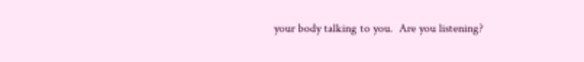your body talking to you.  Are you listening?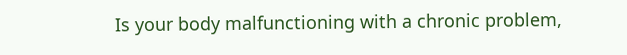Is your body malfunctioning with a chronic problem,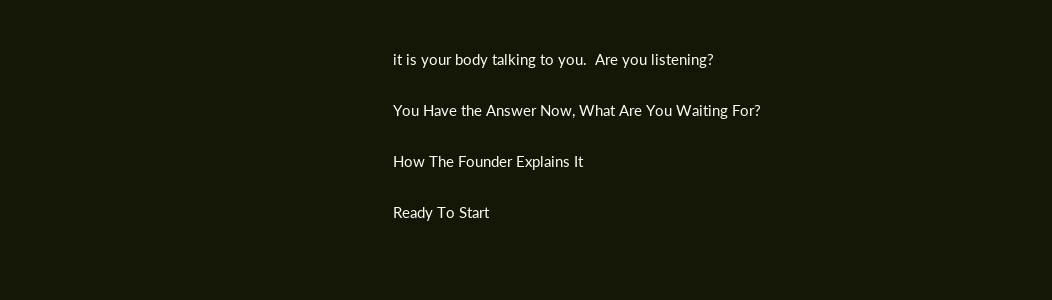it is your body talking to you.  Are you listening?

You Have the Answer Now, What Are You Waiting For?

How The Founder Explains It

Ready To Start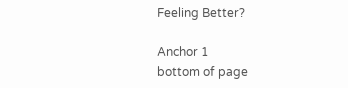Feeling Better?

Anchor 1
bottom of page